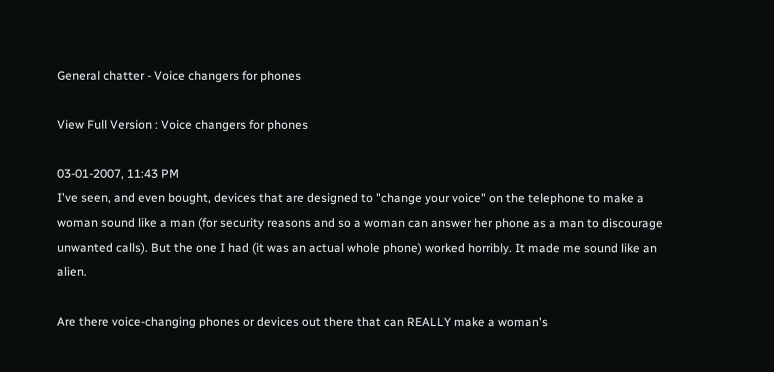General chatter - Voice changers for phones

View Full Version : Voice changers for phones

03-01-2007, 11:43 PM
I've seen, and even bought, devices that are designed to "change your voice" on the telephone to make a woman sound like a man (for security reasons and so a woman can answer her phone as a man to discourage unwanted calls). But the one I had (it was an actual whole phone) worked horribly. It made me sound like an alien.

Are there voice-changing phones or devices out there that can REALLY make a woman's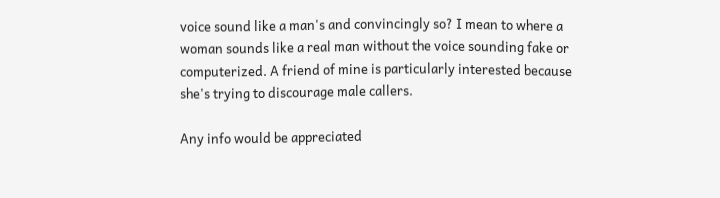voice sound like a man's and convincingly so? I mean to where a woman sounds like a real man without the voice sounding fake or computerized. A friend of mine is particularly interested because she's trying to discourage male callers.

Any info would be appreciated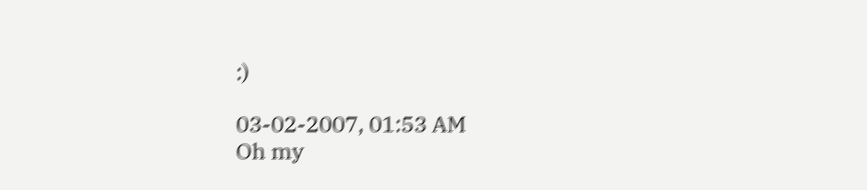:)

03-02-2007, 01:53 AM
Oh my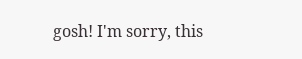gosh! I'm sorry, this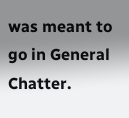was meant to go in General Chatter.